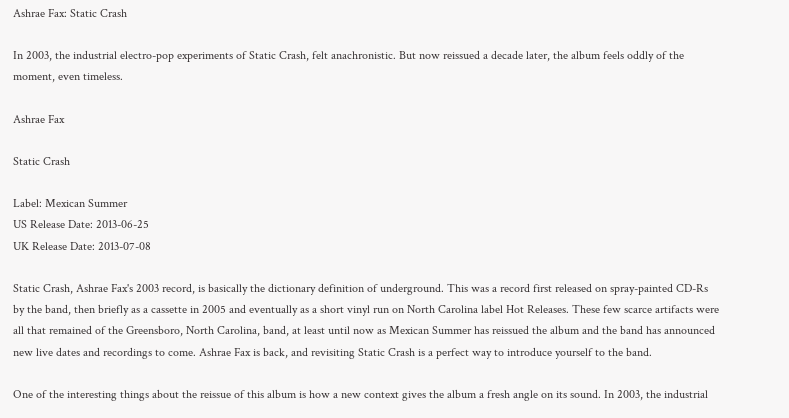Ashrae Fax: Static Crash

In 2003, the industrial electro-pop experiments of Static Crash, felt anachronistic. But now reissued a decade later, the album feels oddly of the moment, even timeless.

Ashrae Fax

Static Crash

Label: Mexican Summer
US Release Date: 2013-06-25
UK Release Date: 2013-07-08

Static Crash, Ashrae Fax's 2003 record, is basically the dictionary definition of underground. This was a record first released on spray-painted CD-Rs by the band, then briefly as a cassette in 2005 and eventually as a short vinyl run on North Carolina label Hot Releases. These few scarce artifacts were all that remained of the Greensboro, North Carolina, band, at least until now as Mexican Summer has reissued the album and the band has announced new live dates and recordings to come. Ashrae Fax is back, and revisiting Static Crash is a perfect way to introduce yourself to the band.

One of the interesting things about the reissue of this album is how a new context gives the album a fresh angle on its sound. In 2003, the industrial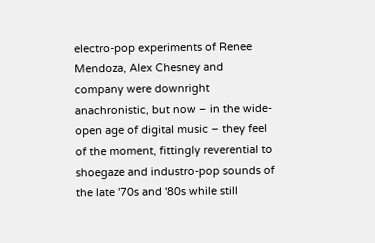electro-pop experiments of Renee Mendoza, Alex Chesney and company were downright anachronistic, but now – in the wide-open age of digital music – they feel of the moment, fittingly reverential to shoegaze and industro-pop sounds of the late '70s and '80s while still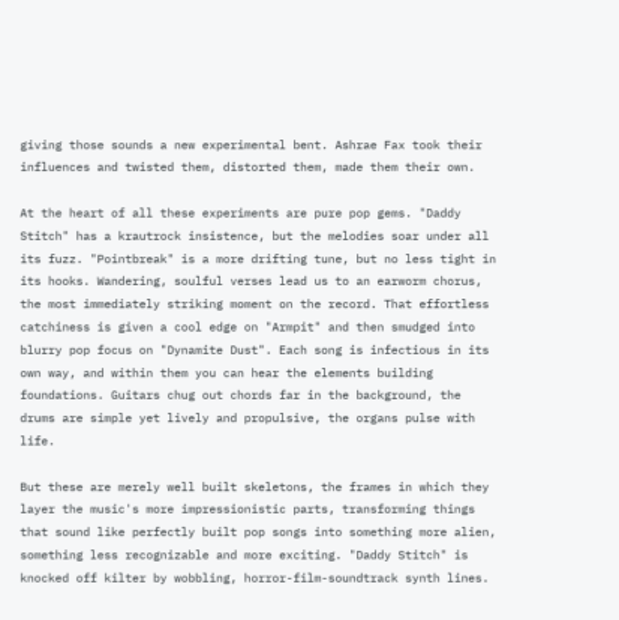giving those sounds a new experimental bent. Ashrae Fax took their influences and twisted them, distorted them, made them their own.

At the heart of all these experiments are pure pop gems. "Daddy Stitch" has a krautrock insistence, but the melodies soar under all its fuzz. "Pointbreak" is a more drifting tune, but no less tight in its hooks. Wandering, soulful verses lead us to an earworm chorus, the most immediately striking moment on the record. That effortless catchiness is given a cool edge on "Armpit" and then smudged into blurry pop focus on "Dynamite Dust". Each song is infectious in its own way, and within them you can hear the elements building foundations. Guitars chug out chords far in the background, the drums are simple yet lively and propulsive, the organs pulse with life.

But these are merely well built skeletons, the frames in which they layer the music's more impressionistic parts, transforming things that sound like perfectly built pop songs into something more alien, something less recognizable and more exciting. "Daddy Stitch" is knocked off kilter by wobbling, horror-film-soundtrack synth lines.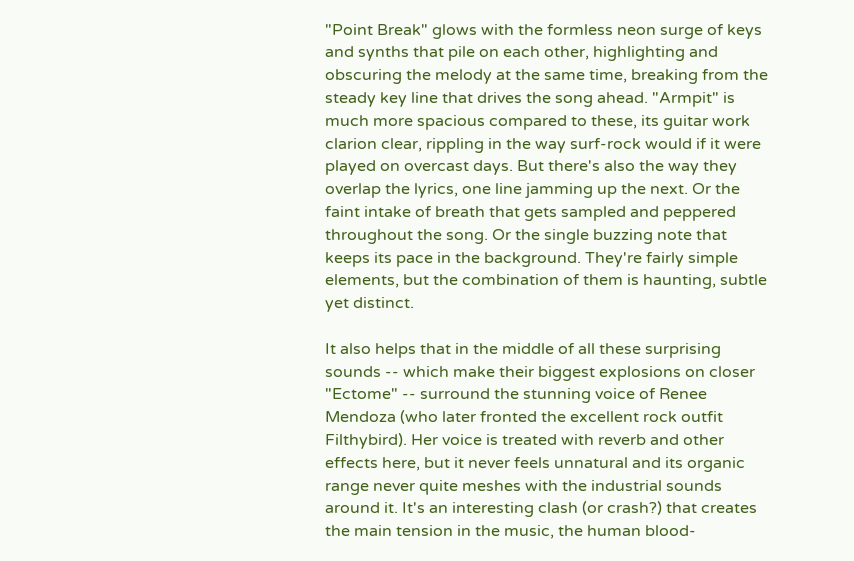"Point Break" glows with the formless neon surge of keys and synths that pile on each other, highlighting and obscuring the melody at the same time, breaking from the steady key line that drives the song ahead. "Armpit" is much more spacious compared to these, its guitar work clarion clear, rippling in the way surf-rock would if it were played on overcast days. But there's also the way they overlap the lyrics, one line jamming up the next. Or the faint intake of breath that gets sampled and peppered throughout the song. Or the single buzzing note that keeps its pace in the background. They're fairly simple elements, but the combination of them is haunting, subtle yet distinct.

It also helps that in the middle of all these surprising sounds -- which make their biggest explosions on closer "Ectome" -- surround the stunning voice of Renee Mendoza (who later fronted the excellent rock outfit Filthybird). Her voice is treated with reverb and other effects here, but it never feels unnatural and its organic range never quite meshes with the industrial sounds around it. It's an interesting clash (or crash?) that creates the main tension in the music, the human blood-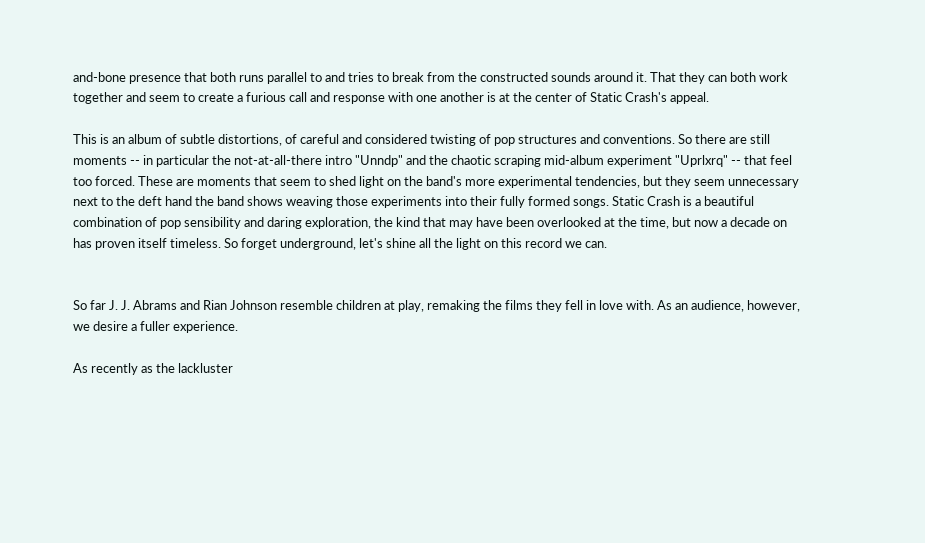and-bone presence that both runs parallel to and tries to break from the constructed sounds around it. That they can both work together and seem to create a furious call and response with one another is at the center of Static Crash's appeal.

This is an album of subtle distortions, of careful and considered twisting of pop structures and conventions. So there are still moments -- in particular the not-at-all-there intro "Unndp" and the chaotic scraping mid-album experiment "Uprlxrq" -- that feel too forced. These are moments that seem to shed light on the band's more experimental tendencies, but they seem unnecessary next to the deft hand the band shows weaving those experiments into their fully formed songs. Static Crash is a beautiful combination of pop sensibility and daring exploration, the kind that may have been overlooked at the time, but now a decade on has proven itself timeless. So forget underground, let's shine all the light on this record we can.


So far J. J. Abrams and Rian Johnson resemble children at play, remaking the films they fell in love with. As an audience, however, we desire a fuller experience.

As recently as the lackluster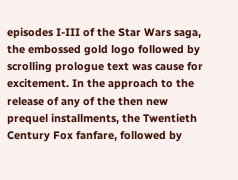episodes I-III of the Star Wars saga, the embossed gold logo followed by scrolling prologue text was cause for excitement. In the approach to the release of any of the then new prequel installments, the Twentieth Century Fox fanfare, followed by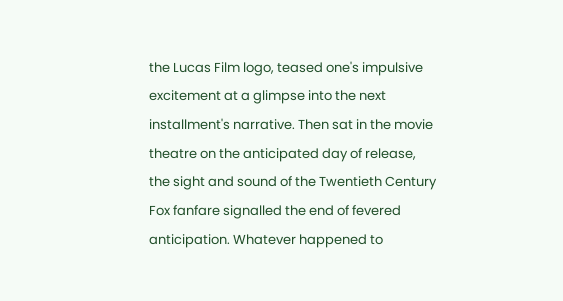the Lucas Film logo, teased one's impulsive excitement at a glimpse into the next installment's narrative. Then sat in the movie theatre on the anticipated day of release, the sight and sound of the Twentieth Century Fox fanfare signalled the end of fevered anticipation. Whatever happened to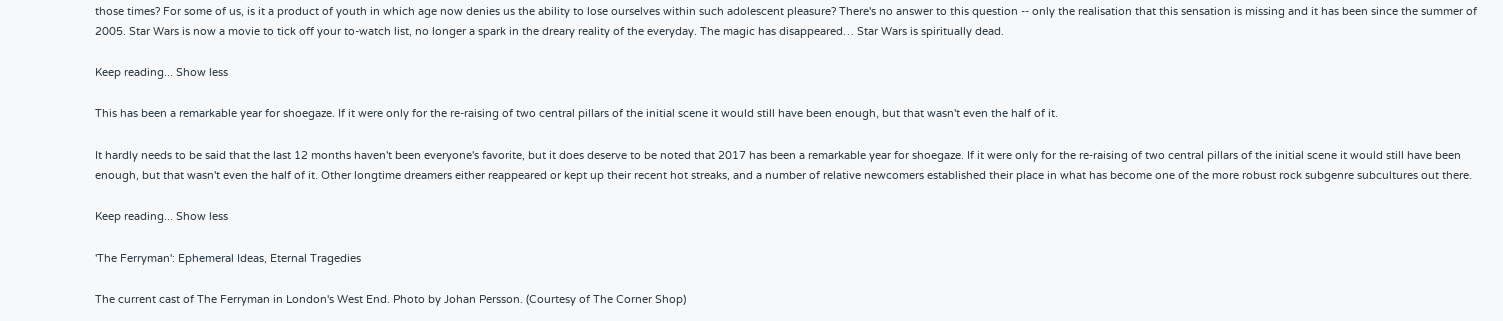those times? For some of us, is it a product of youth in which age now denies us the ability to lose ourselves within such adolescent pleasure? There's no answer to this question -- only the realisation that this sensation is missing and it has been since the summer of 2005. Star Wars is now a movie to tick off your to-watch list, no longer a spark in the dreary reality of the everyday. The magic has disappeared… Star Wars is spiritually dead.

Keep reading... Show less

This has been a remarkable year for shoegaze. If it were only for the re-raising of two central pillars of the initial scene it would still have been enough, but that wasn't even the half of it.

It hardly needs to be said that the last 12 months haven't been everyone's favorite, but it does deserve to be noted that 2017 has been a remarkable year for shoegaze. If it were only for the re-raising of two central pillars of the initial scene it would still have been enough, but that wasn't even the half of it. Other longtime dreamers either reappeared or kept up their recent hot streaks, and a number of relative newcomers established their place in what has become one of the more robust rock subgenre subcultures out there.

Keep reading... Show less

'The Ferryman': Ephemeral Ideas, Eternal Tragedies

The current cast of The Ferryman in London's West End. Photo by Johan Persson. (Courtesy of The Corner Shop)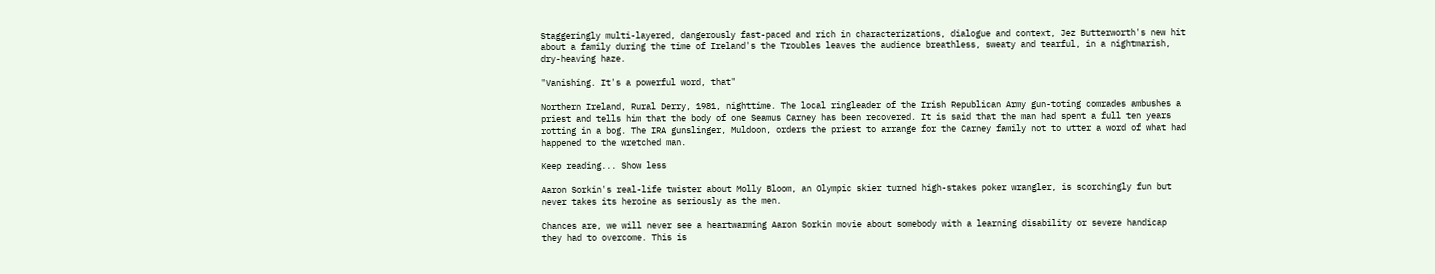Staggeringly multi-layered, dangerously fast-paced and rich in characterizations, dialogue and context, Jez Butterworth's new hit about a family during the time of Ireland's the Troubles leaves the audience breathless, sweaty and tearful, in a nightmarish, dry-heaving haze.

"Vanishing. It's a powerful word, that"

Northern Ireland, Rural Derry, 1981, nighttime. The local ringleader of the Irish Republican Army gun-toting comrades ambushes a priest and tells him that the body of one Seamus Carney has been recovered. It is said that the man had spent a full ten years rotting in a bog. The IRA gunslinger, Muldoon, orders the priest to arrange for the Carney family not to utter a word of what had happened to the wretched man.

Keep reading... Show less

Aaron Sorkin's real-life twister about Molly Bloom, an Olympic skier turned high-stakes poker wrangler, is scorchingly fun but never takes its heroine as seriously as the men.

Chances are, we will never see a heartwarming Aaron Sorkin movie about somebody with a learning disability or severe handicap they had to overcome. This is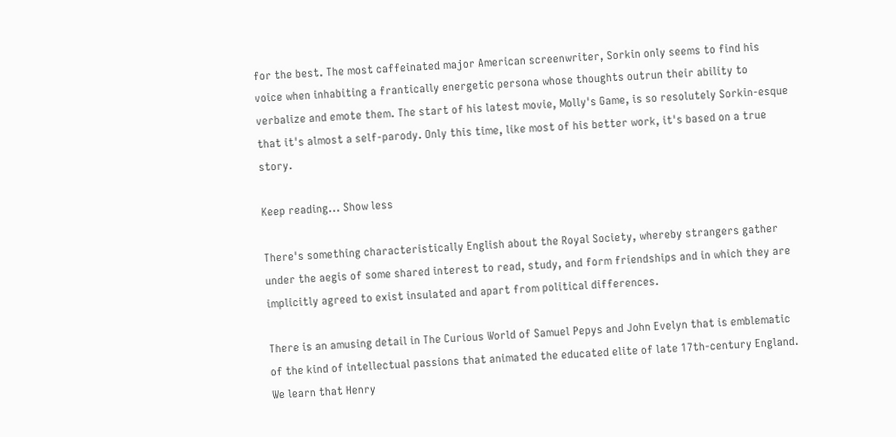for the best. The most caffeinated major American screenwriter, Sorkin only seems to find his voice when inhabiting a frantically energetic persona whose thoughts outrun their ability to verbalize and emote them. The start of his latest movie, Molly's Game, is so resolutely Sorkin-esque that it's almost a self-parody. Only this time, like most of his better work, it's based on a true story.

Keep reading... Show less

There's something characteristically English about the Royal Society, whereby strangers gather under the aegis of some shared interest to read, study, and form friendships and in which they are implicitly agreed to exist insulated and apart from political differences.

There is an amusing detail in The Curious World of Samuel Pepys and John Evelyn that is emblematic of the kind of intellectual passions that animated the educated elite of late 17th-century England. We learn that Henry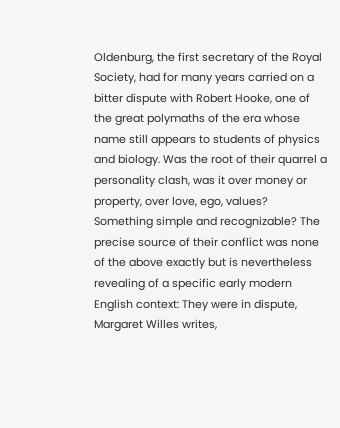Oldenburg, the first secretary of the Royal Society, had for many years carried on a bitter dispute with Robert Hooke, one of the great polymaths of the era whose name still appears to students of physics and biology. Was the root of their quarrel a personality clash, was it over money or property, over love, ego, values? Something simple and recognizable? The precise source of their conflict was none of the above exactly but is nevertheless revealing of a specific early modern English context: They were in dispute, Margaret Willes writes,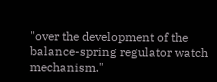"over the development of the balance-spring regulator watch mechanism."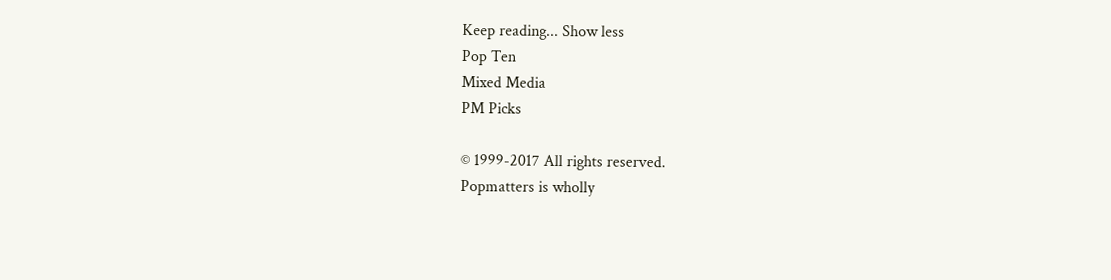Keep reading... Show less
Pop Ten
Mixed Media
PM Picks

© 1999-2017 All rights reserved.
Popmatters is wholly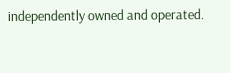independently owned and operated.